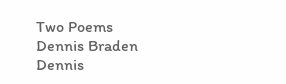Two Poems
Dennis Braden
Dennis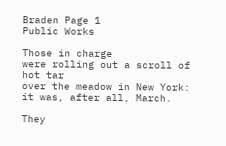Braden Page 1
Public Works

Those in charge
were rolling out a scroll of hot tar
over the meadow in New York:
it was, after all, March.

They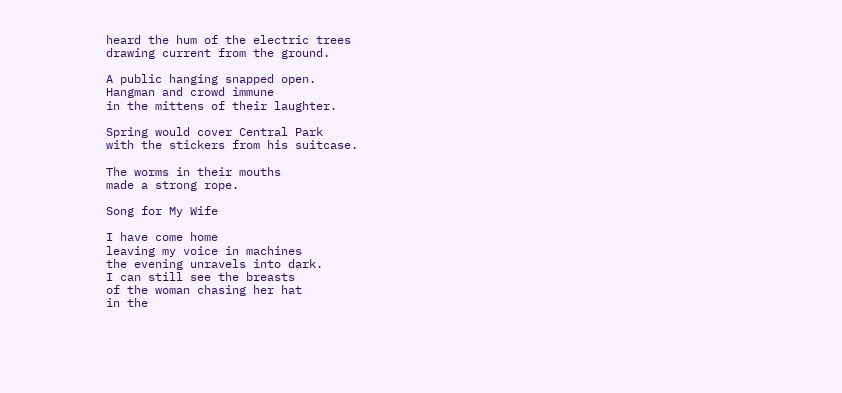heard the hum of the electric trees
drawing current from the ground.

A public hanging snapped open.
Hangman and crowd immune
in the mittens of their laughter.

Spring would cover Central Park
with the stickers from his suitcase.

The worms in their mouths
made a strong rope.

Song for My Wife

I have come home
leaving my voice in machines
the evening unravels into dark.
I can still see the breasts
of the woman chasing her hat
in the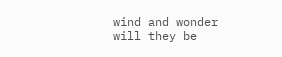wind and wonder
will they be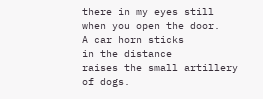there in my eyes still
when you open the door.
A car horn sticks
in the distance
raises the small artillery of dogs.